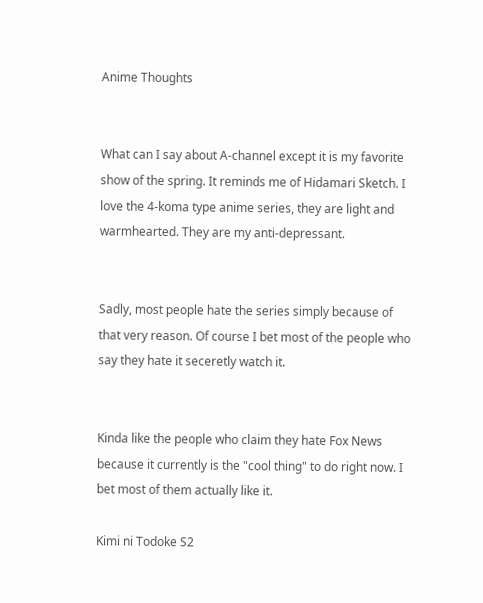Anime Thoughts


What can I say about A-channel except it is my favorite show of the spring. It reminds me of Hidamari Sketch. I love the 4-koma type anime series, they are light and warmhearted. They are my anti-depressant.


Sadly, most people hate the series simply because of that very reason. Of course I bet most of the people who say they hate it seceretly watch it.


Kinda like the people who claim they hate Fox News because it currently is the "cool thing" to do right now. I bet most of them actually like it.

Kimi ni Todoke S2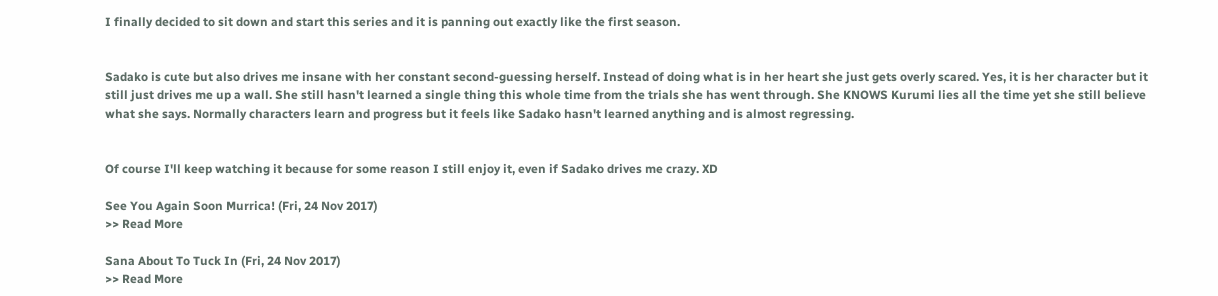I finally decided to sit down and start this series and it is panning out exactly like the first season.


Sadako is cute but also drives me insane with her constant second-guessing herself. Instead of doing what is in her heart she just gets overly scared. Yes, it is her character but it still just drives me up a wall. She still hasn't learned a single thing this whole time from the trials she has went through. She KNOWS Kurumi lies all the time yet she still believe what she says. Normally characters learn and progress but it feels like Sadako hasn't learned anything and is almost regressing.


Of course I'll keep watching it because for some reason I still enjoy it, even if Sadako drives me crazy. XD

See You Again Soon Murrica! (Fri, 24 Nov 2017)
>> Read More

Sana About To Tuck In (Fri, 24 Nov 2017)
>> Read More